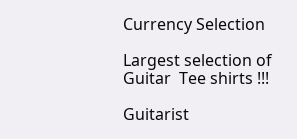Currency Selection

Largest selection of Guitar  Tee shirts !!!

Guitarist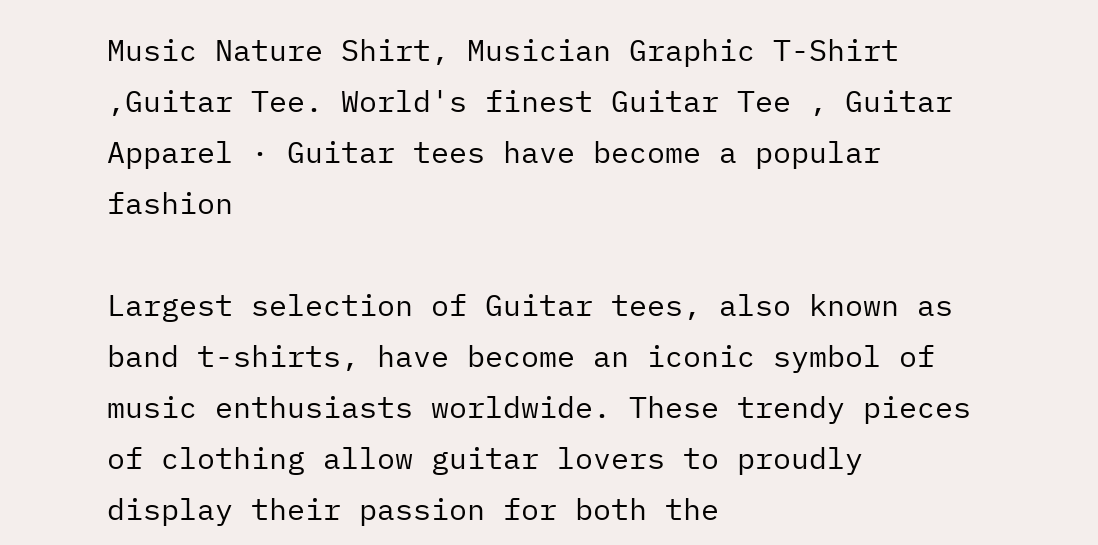Music Nature Shirt, Musician Graphic T-Shirt ,Guitar Tee. World's finest Guitar Tee , Guitar Apparel · Guitar tees have become a popular fashion

Largest selection of Guitar tees, also known as band t-shirts, have become an iconic symbol of music enthusiasts worldwide. These trendy pieces of clothing allow guitar lovers to proudly display their passion for both the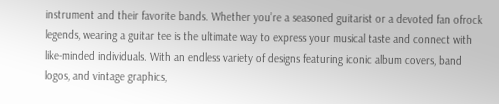instrument and their favorite bands. Whether you’re a seasoned guitarist or a devoted fan ofrock legends, wearing a guitar tee is the ultimate way to express your musical taste and connect with like-minded individuals. With an endless variety of designs featuring iconic album covers, band logos, and vintage graphics,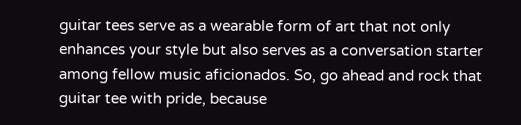guitar tees serve as a wearable form of art that not only enhances your style but also serves as a conversation starter among fellow music aficionados. So, go ahead and rock that guitar tee with pride, because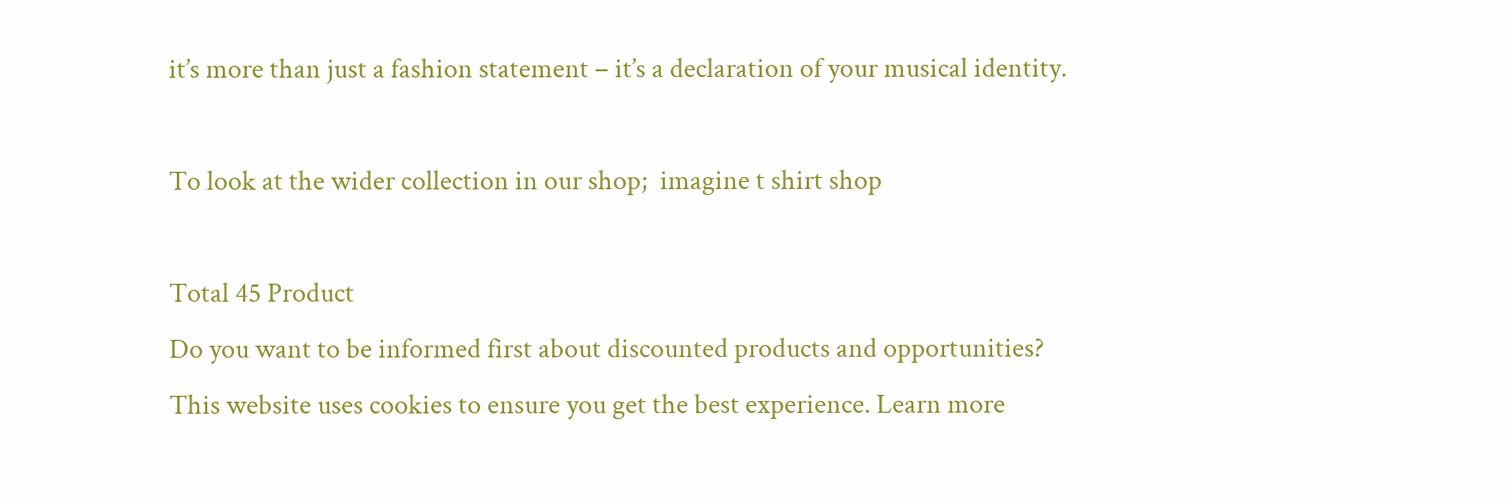it’s more than just a fashion statement – it’s a declaration of your musical identity.

To look at the wider collection in our shop;  imagine t shirt shop

Total 45 Product
Do you want to be informed first about discounted products and opportunities?
This website uses cookies to ensure you get the best experience. Learn more